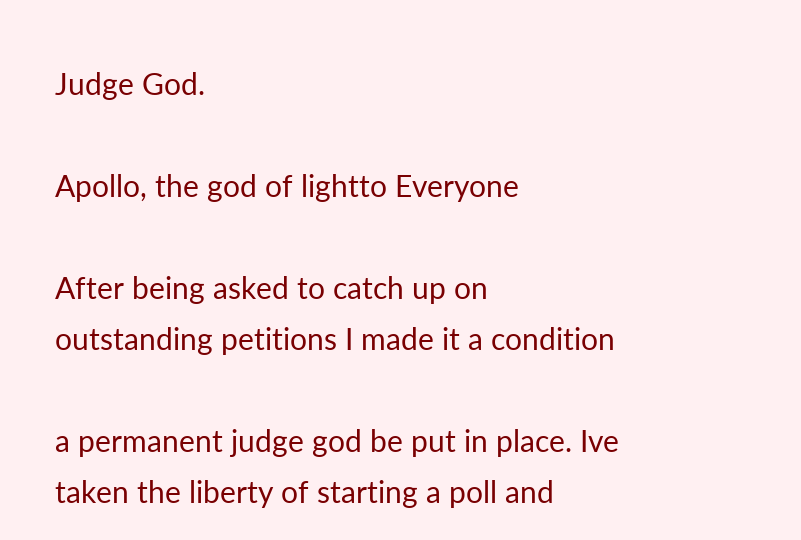Judge God.

Apollo, the god of lightto Everyone

After being asked to catch up on outstanding petitions I made it a condition

a permanent judge god be put in place. Ive taken the liberty of starting a poll and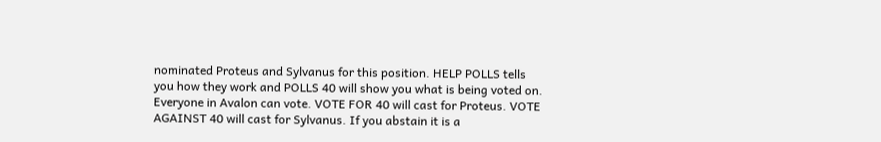nominated Proteus and Sylvanus for this position. HELP POLLS tells you how they work and POLLS 40 will show you what is being voted on. Everyone in Avalon can vote. VOTE FOR 40 will cast for Proteus. VOTE AGAINST 40 will cast for Sylvanus. If you abstain it is a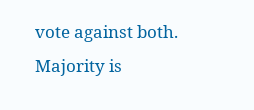vote against both. Majority is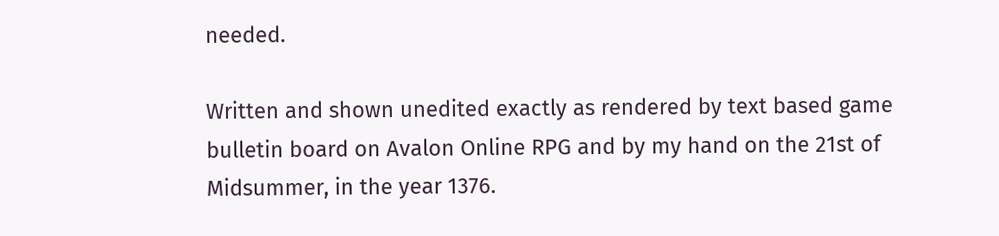needed.

Written and shown unedited exactly as rendered by text based game bulletin board on Avalon Online RPG and by my hand on the 21st of Midsummer, in the year 1376.